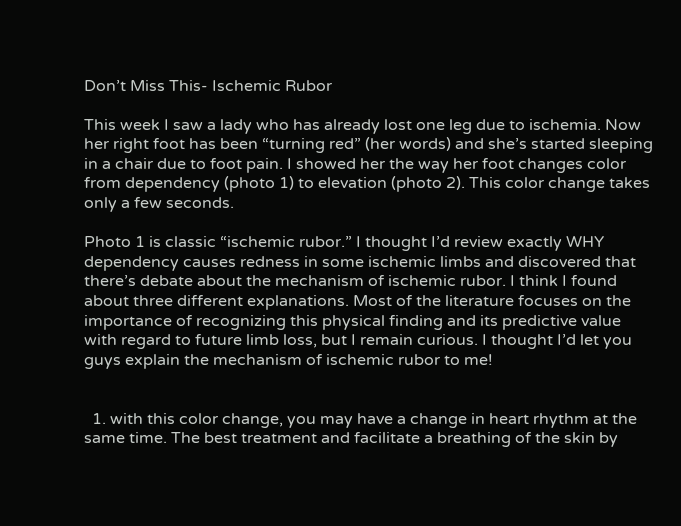Don’t Miss This- Ischemic Rubor

This week I saw a lady who has already lost one leg due to ischemia. Now her right foot has been “turning red” (her words) and she’s started sleeping in a chair due to foot pain. I showed her the way her foot changes color from dependency (photo 1) to elevation (photo 2). This color change takes only a few seconds.

Photo 1 is classic “ischemic rubor.” I thought I’d review exactly WHY dependency causes redness in some ischemic limbs and discovered that there’s debate about the mechanism of ischemic rubor. I think I found about three different explanations. Most of the literature focuses on the importance of recognizing this physical finding and its predictive value with regard to future limb loss, but I remain curious. I thought I’d let you guys explain the mechanism of ischemic rubor to me!


  1. with this color change, you may have a change in heart rhythm at the same time. The best treatment and facilitate a breathing of the skin by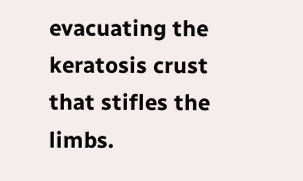evacuating the keratosis crust that stifles the limbs.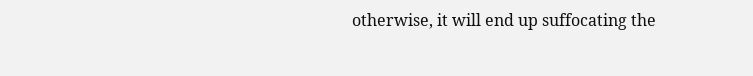otherwise, it will end up suffocating the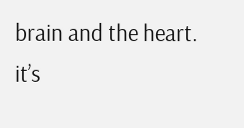brain and the heart. it’s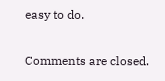easy to do.


Comments are closed.